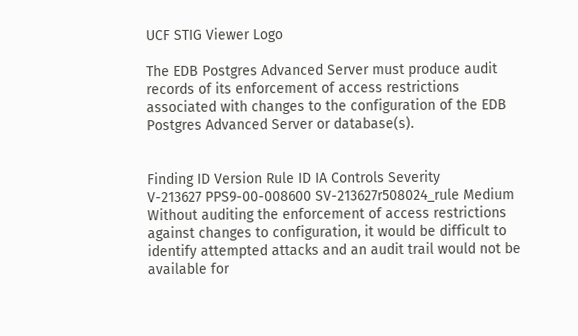UCF STIG Viewer Logo

The EDB Postgres Advanced Server must produce audit records of its enforcement of access restrictions associated with changes to the configuration of the EDB Postgres Advanced Server or database(s).


Finding ID Version Rule ID IA Controls Severity
V-213627 PPS9-00-008600 SV-213627r508024_rule Medium
Without auditing the enforcement of access restrictions against changes to configuration, it would be difficult to identify attempted attacks and an audit trail would not be available for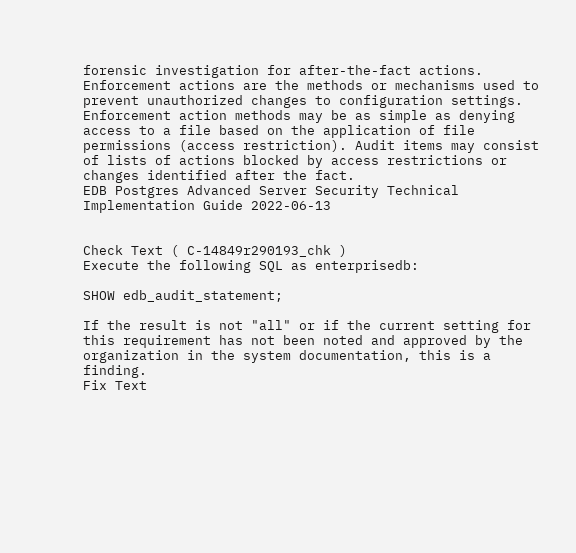forensic investigation for after-the-fact actions. Enforcement actions are the methods or mechanisms used to prevent unauthorized changes to configuration settings. Enforcement action methods may be as simple as denying access to a file based on the application of file permissions (access restriction). Audit items may consist of lists of actions blocked by access restrictions or changes identified after the fact.
EDB Postgres Advanced Server Security Technical Implementation Guide 2022-06-13


Check Text ( C-14849r290193_chk )
Execute the following SQL as enterprisedb:

SHOW edb_audit_statement;

If the result is not "all" or if the current setting for this requirement has not been noted and approved by the organization in the system documentation, this is a finding.
Fix Text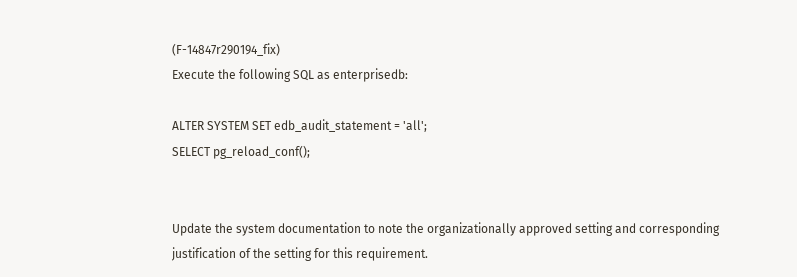(F-14847r290194_fix)
Execute the following SQL as enterprisedb:

ALTER SYSTEM SET edb_audit_statement = 'all';
SELECT pg_reload_conf();


Update the system documentation to note the organizationally approved setting and corresponding justification of the setting for this requirement.